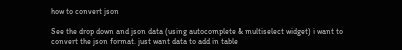how to convert json

See the drop down and json data (using autocomplete & multiselect widget) i want to convert the json format. just want data to add in table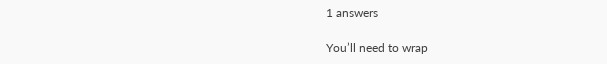1 answers

You’ll need to wrap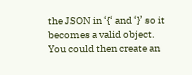the JSON in ‘{‘ and ‘}’ so it becomes a valid object. You could then create an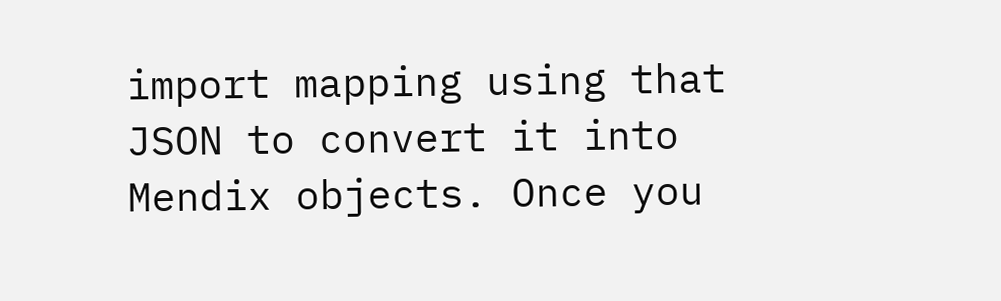import mapping using that JSON to convert it into Mendix objects. Once you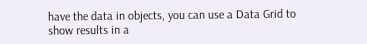have the data in objects, you can use a Data Grid to show results in a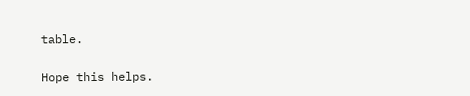table.

Hope this helps.